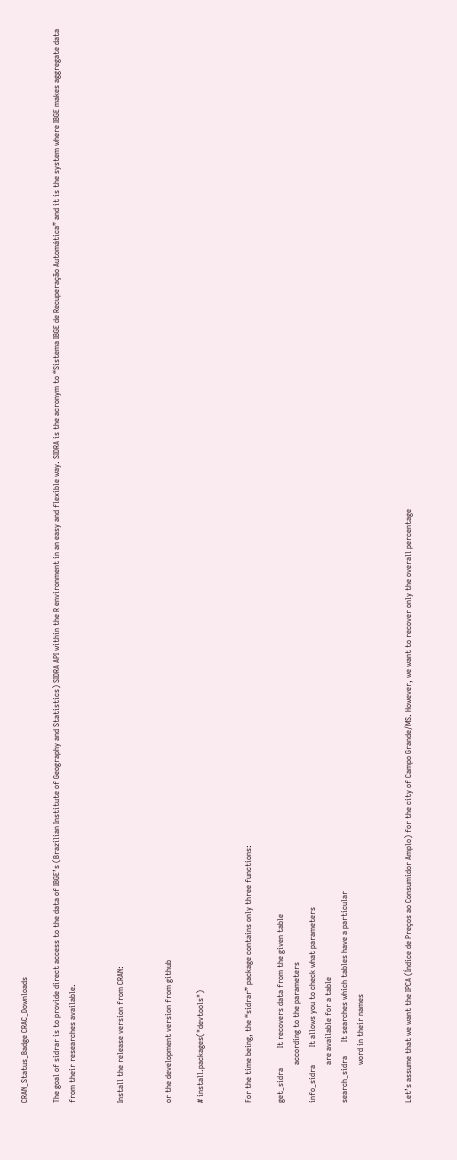CRAN_Status_Badge CRAC_Downloads

The goal of sidrar is to provide direct access to the data of IBGE’s (Brazilian Institute of Geography and Statistics) SIDRA API within the R environment in an easy and flexible way. SIDRA is the acronym to “Sistema IBGE de Recuperação Automática” and it is the system where IBGE makes aggregate data from their researches available.


Install the release version from CRAN:


or the development version from github

# install.packages("devtools")


For the time being, the “sidrar” package contains only three functions:

get_sidra          It recovers data from the given table
                   according to the parameters
info_sidra         It allows you to check what parameters
                   are available for a table
search_sidra       It searches which tables have a particular
                   word in their names


Let’s assume that we want the IPCA (Índice de Preços ao Consumidor Amplo) for the city of Campo Grande/MS. However, we want to recover only the overall percentage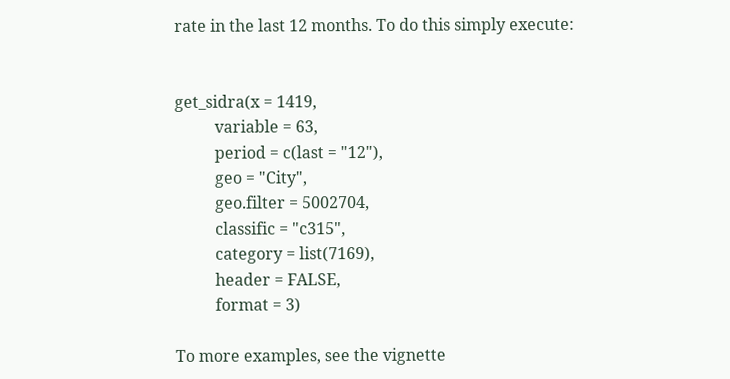rate in the last 12 months. To do this simply execute:


get_sidra(x = 1419,
          variable = 63,
          period = c(last = "12"),
          geo = "City",
          geo.filter = 5002704,
          classific = "c315",
          category = list(7169),
          header = FALSE,
          format = 3)

To more examples, see the vignette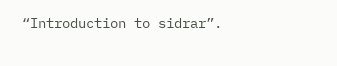“Introduction to sidrar”.